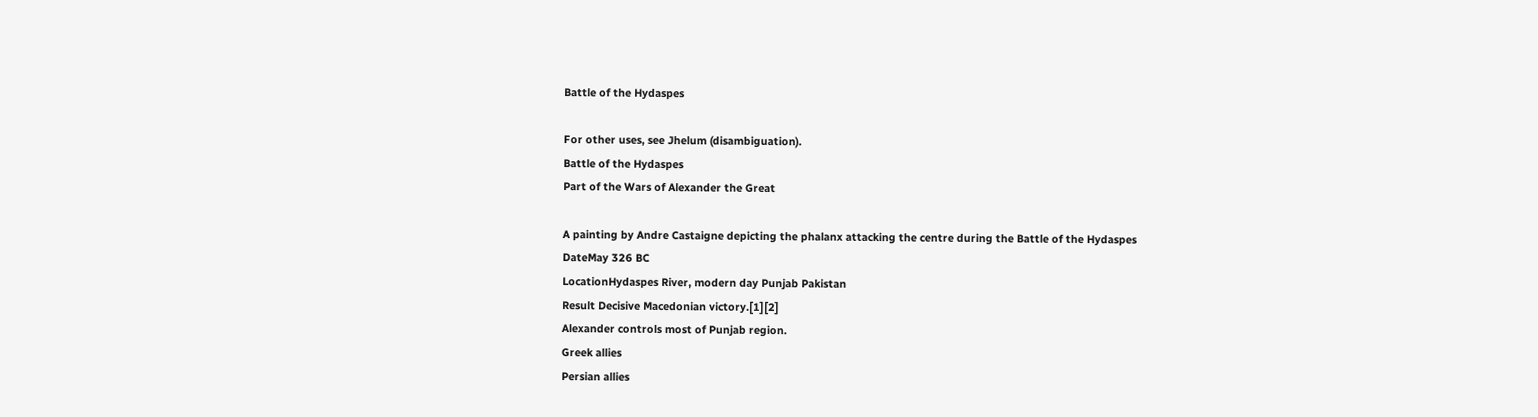Battle of the Hydaspes

For other uses, see Jhelum (disambiguation).
Battle of the Hydaspes
Part of the Wars of Alexander the Great

A painting by Andre Castaigne depicting the phalanx attacking the centre during the Battle of the Hydaspes
DateMay 326 BC
LocationHydaspes River, modern day Punjab Pakistan
Result Decisive Macedonian victory.[1][2]
Alexander controls most of Punjab region.
Greek allies
Persian allies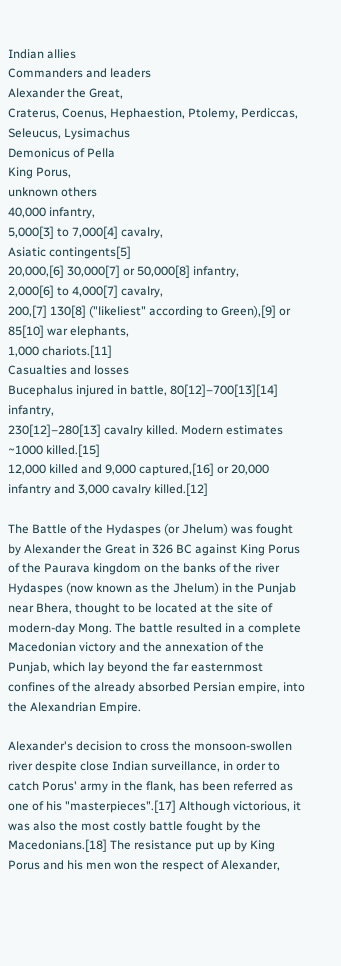Indian allies
Commanders and leaders
Alexander the Great,
Craterus, Coenus, Hephaestion, Ptolemy, Perdiccas, Seleucus, Lysimachus
Demonicus of Pella
King Porus,
unknown others
40,000 infantry,
5,000[3] to 7,000[4] cavalry,
Asiatic contingents[5]
20,000,[6] 30,000[7] or 50,000[8] infantry,
2,000[6] to 4,000[7] cavalry,
200,[7] 130[8] ("likeliest" according to Green),[9] or 85[10] war elephants,
1,000 chariots.[11]
Casualties and losses
Bucephalus injured in battle, 80[12]–700[13][14] infantry,
230[12]–280[13] cavalry killed. Modern estimates ~1000 killed.[15]
12,000 killed and 9,000 captured,[16] or 20,000 infantry and 3,000 cavalry killed.[12]

The Battle of the Hydaspes (or Jhelum) was fought by Alexander the Great in 326 BC against King Porus of the Paurava kingdom on the banks of the river Hydaspes (now known as the Jhelum) in the Punjab near Bhera, thought to be located at the site of modern-day Mong. The battle resulted in a complete Macedonian victory and the annexation of the Punjab, which lay beyond the far easternmost confines of the already absorbed Persian empire, into the Alexandrian Empire.

Alexander's decision to cross the monsoon-swollen river despite close Indian surveillance, in order to catch Porus' army in the flank, has been referred as one of his "masterpieces".[17] Although victorious, it was also the most costly battle fought by the Macedonians.[18] The resistance put up by King Porus and his men won the respect of Alexander,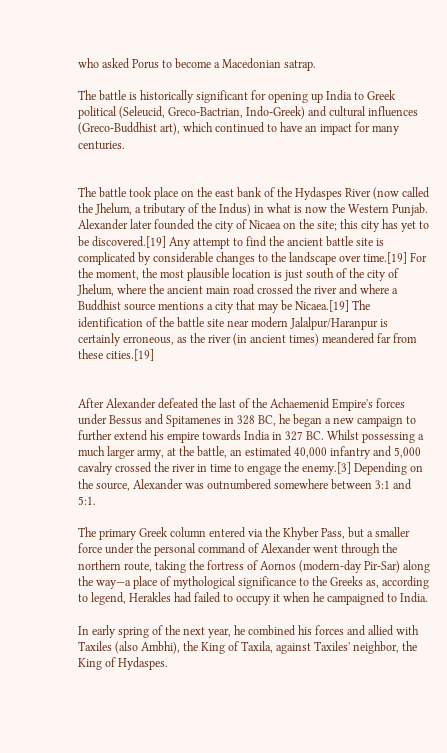who asked Porus to become a Macedonian satrap.

The battle is historically significant for opening up India to Greek political (Seleucid, Greco-Bactrian, Indo-Greek) and cultural influences (Greco-Buddhist art), which continued to have an impact for many centuries.


The battle took place on the east bank of the Hydaspes River (now called the Jhelum, a tributary of the Indus) in what is now the Western Punjab. Alexander later founded the city of Nicaea on the site; this city has yet to be discovered.[19] Any attempt to find the ancient battle site is complicated by considerable changes to the landscape over time.[19] For the moment, the most plausible location is just south of the city of Jhelum, where the ancient main road crossed the river and where a Buddhist source mentions a city that may be Nicaea.[19] The identification of the battle site near modern Jalalpur/Haranpur is certainly erroneous, as the river (in ancient times) meandered far from these cities.[19]


After Alexander defeated the last of the Achaemenid Empire's forces under Bessus and Spitamenes in 328 BC, he began a new campaign to further extend his empire towards India in 327 BC. Whilst possessing a much larger army, at the battle, an estimated 40,000 infantry and 5,000 cavalry crossed the river in time to engage the enemy.[3] Depending on the source, Alexander was outnumbered somewhere between 3:1 and 5:1.

The primary Greek column entered via the Khyber Pass, but a smaller force under the personal command of Alexander went through the northern route, taking the fortress of Aornos (modern-day Pir-Sar) along the way—a place of mythological significance to the Greeks as, according to legend, Herakles had failed to occupy it when he campaigned to India.

In early spring of the next year, he combined his forces and allied with Taxiles (also Ambhi), the King of Taxila, against Taxiles' neighbor, the King of Hydaspes.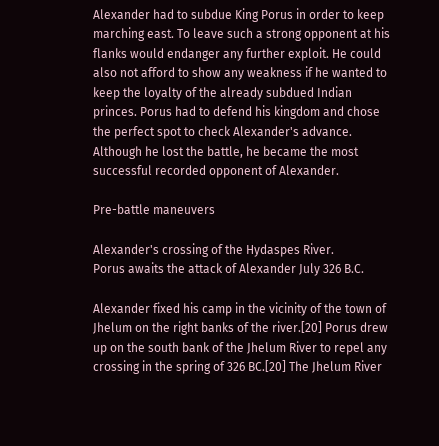Alexander had to subdue King Porus in order to keep marching east. To leave such a strong opponent at his flanks would endanger any further exploit. He could also not afford to show any weakness if he wanted to keep the loyalty of the already subdued Indian princes. Porus had to defend his kingdom and chose the perfect spot to check Alexander's advance. Although he lost the battle, he became the most successful recorded opponent of Alexander.

Pre-battle maneuvers

Alexander's crossing of the Hydaspes River.
Porus awaits the attack of Alexander July 326 B.C.

Alexander fixed his camp in the vicinity of the town of Jhelum on the right banks of the river.[20] Porus drew up on the south bank of the Jhelum River to repel any crossing in the spring of 326 BC.[20] The Jhelum River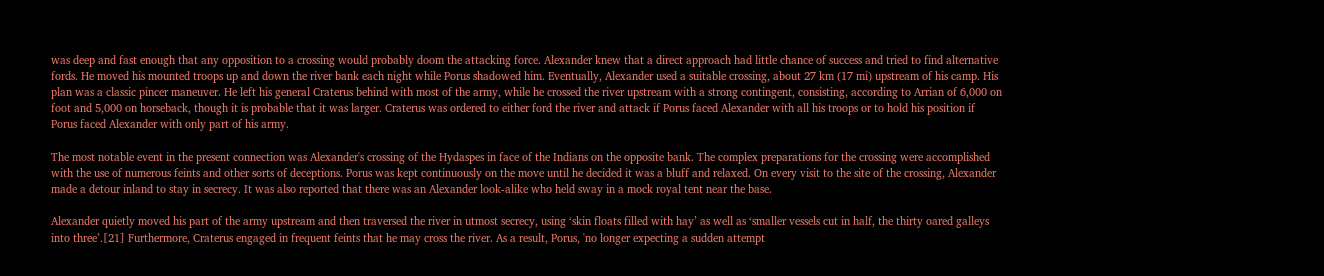was deep and fast enough that any opposition to a crossing would probably doom the attacking force. Alexander knew that a direct approach had little chance of success and tried to find alternative fords. He moved his mounted troops up and down the river bank each night while Porus shadowed him. Eventually, Alexander used a suitable crossing, about 27 km (17 mi) upstream of his camp. His plan was a classic pincer maneuver. He left his general Craterus behind with most of the army, while he crossed the river upstream with a strong contingent, consisting, according to Arrian of 6,000 on foot and 5,000 on horseback, though it is probable that it was larger. Craterus was ordered to either ford the river and attack if Porus faced Alexander with all his troops or to hold his position if Porus faced Alexander with only part of his army.

The most notable event in the present connection was Alexander's crossing of the Hydaspes in face of the Indians on the opposite bank. The complex preparations for the crossing were accomplished with the use of numerous feints and other sorts of deceptions. Porus was kept continuously on the move until he decided it was a bluff and relaxed. On every visit to the site of the crossing, Alexander made a detour inland to stay in secrecy. It was also reported that there was an Alexander look-alike who held sway in a mock royal tent near the base.

Alexander quietly moved his part of the army upstream and then traversed the river in utmost secrecy, using ‘skin floats filled with hay’ as well as ‘smaller vessels cut in half, the thirty oared galleys into three’.[21] Furthermore, Craterus engaged in frequent feints that he may cross the river. As a result, Porus, 'no longer expecting a sudden attempt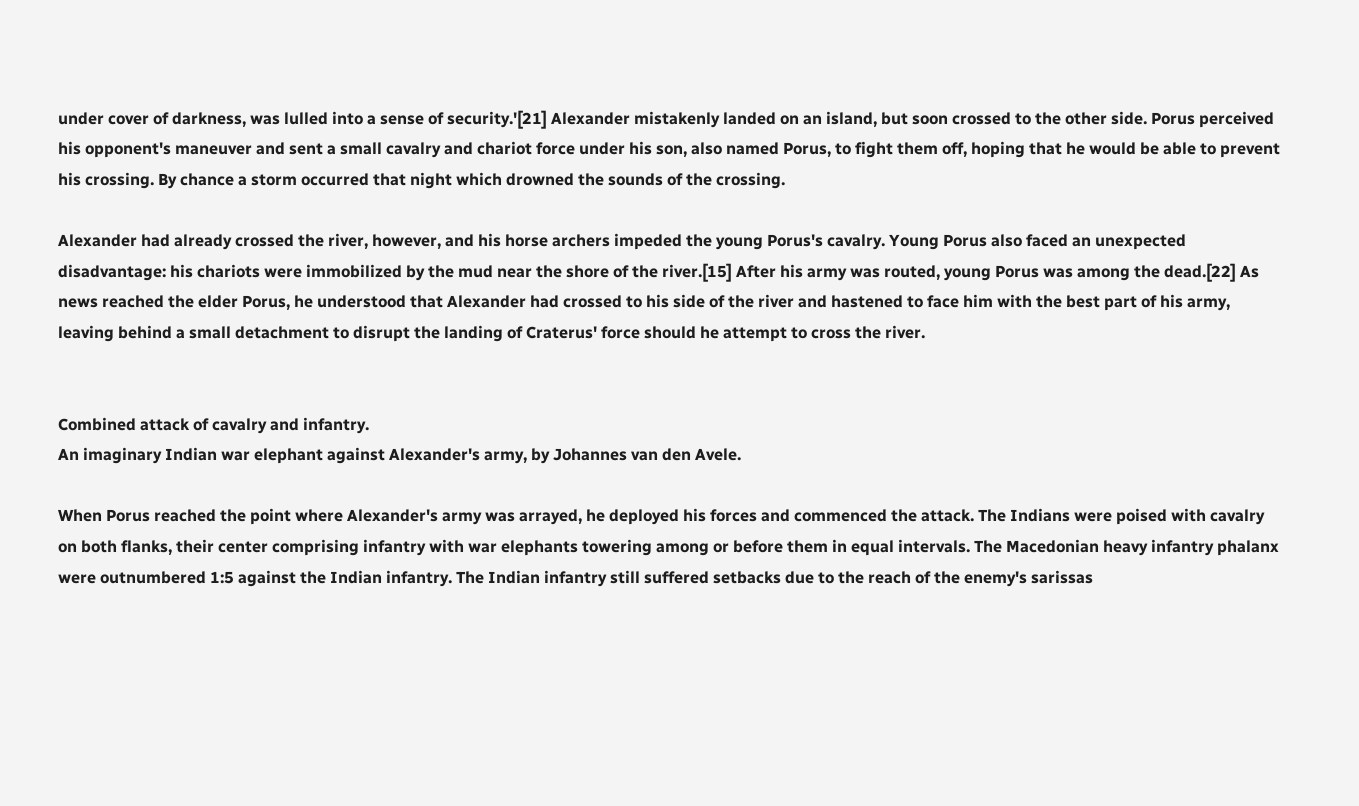under cover of darkness, was lulled into a sense of security.'[21] Alexander mistakenly landed on an island, but soon crossed to the other side. Porus perceived his opponent's maneuver and sent a small cavalry and chariot force under his son, also named Porus, to fight them off, hoping that he would be able to prevent his crossing. By chance a storm occurred that night which drowned the sounds of the crossing.

Alexander had already crossed the river, however, and his horse archers impeded the young Porus's cavalry. Young Porus also faced an unexpected disadvantage: his chariots were immobilized by the mud near the shore of the river.[15] After his army was routed, young Porus was among the dead.[22] As news reached the elder Porus, he understood that Alexander had crossed to his side of the river and hastened to face him with the best part of his army, leaving behind a small detachment to disrupt the landing of Craterus' force should he attempt to cross the river.


Combined attack of cavalry and infantry.
An imaginary Indian war elephant against Alexander's army, by Johannes van den Avele.

When Porus reached the point where Alexander's army was arrayed, he deployed his forces and commenced the attack. The Indians were poised with cavalry on both flanks, their center comprising infantry with war elephants towering among or before them in equal intervals. The Macedonian heavy infantry phalanx were outnumbered 1:5 against the Indian infantry. The Indian infantry still suffered setbacks due to the reach of the enemy's sarissas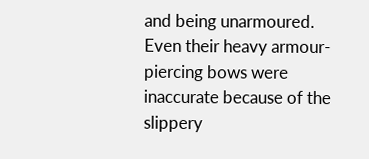and being unarmoured. Even their heavy armour-piercing bows were inaccurate because of the slippery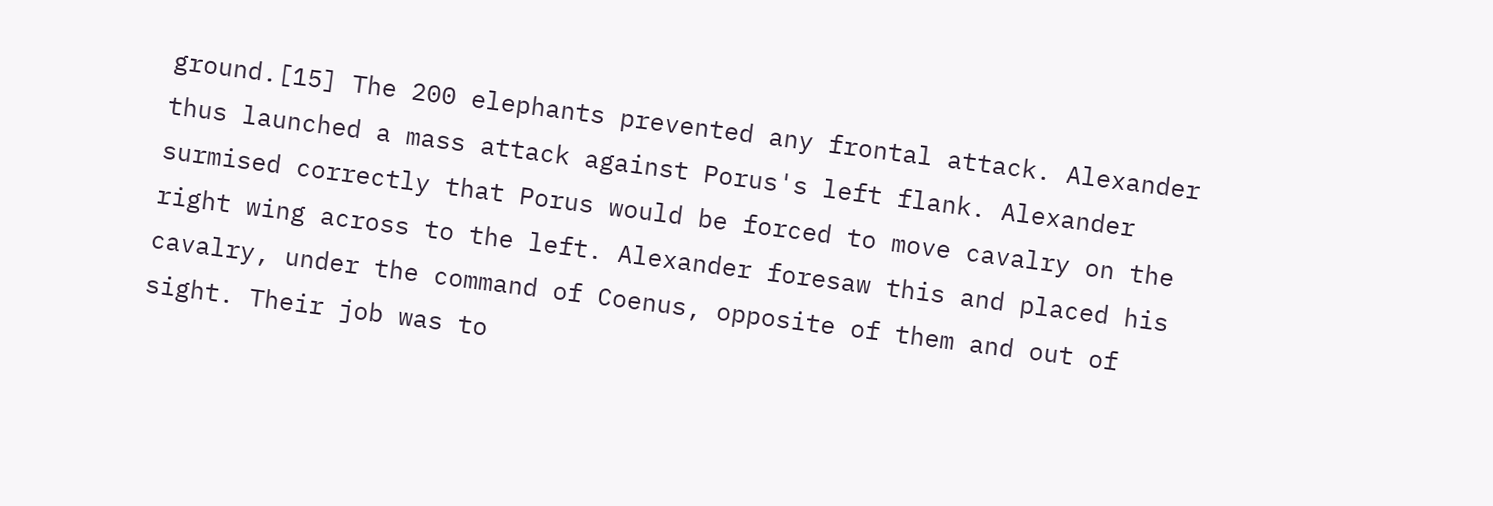ground.[15] The 200 elephants prevented any frontal attack. Alexander thus launched a mass attack against Porus's left flank. Alexander surmised correctly that Porus would be forced to move cavalry on the right wing across to the left. Alexander foresaw this and placed his cavalry, under the command of Coenus, opposite of them and out of sight. Their job was to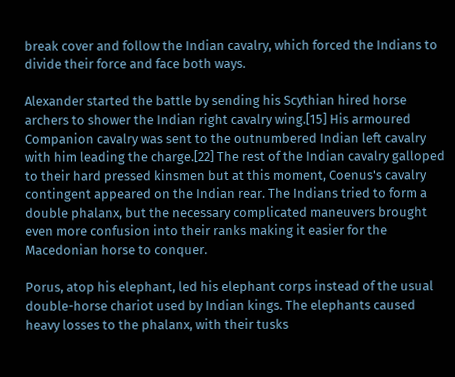break cover and follow the Indian cavalry, which forced the Indians to divide their force and face both ways.

Alexander started the battle by sending his Scythian hired horse archers to shower the Indian right cavalry wing.[15] His armoured Companion cavalry was sent to the outnumbered Indian left cavalry with him leading the charge.[22] The rest of the Indian cavalry galloped to their hard pressed kinsmen but at this moment, Coenus's cavalry contingent appeared on the Indian rear. The Indians tried to form a double phalanx, but the necessary complicated maneuvers brought even more confusion into their ranks making it easier for the Macedonian horse to conquer.

Porus, atop his elephant, led his elephant corps instead of the usual double-horse chariot used by Indian kings. The elephants caused heavy losses to the phalanx, with their tusks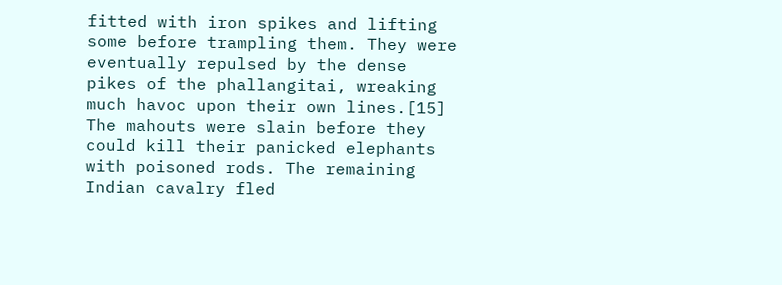fitted with iron spikes and lifting some before trampling them. They were eventually repulsed by the dense pikes of the phallangitai, wreaking much havoc upon their own lines.[15] The mahouts were slain before they could kill their panicked elephants with poisoned rods. The remaining Indian cavalry fled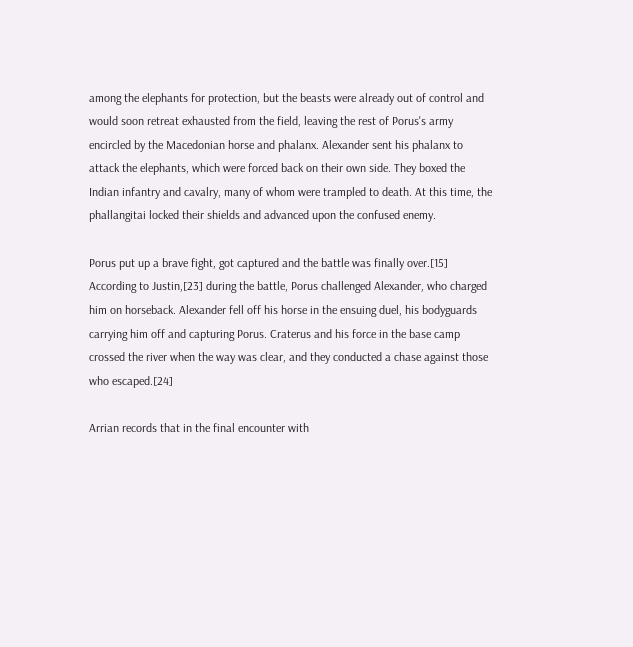among the elephants for protection, but the beasts were already out of control and would soon retreat exhausted from the field, leaving the rest of Porus's army encircled by the Macedonian horse and phalanx. Alexander sent his phalanx to attack the elephants, which were forced back on their own side. They boxed the Indian infantry and cavalry, many of whom were trampled to death. At this time, the phallangitai locked their shields and advanced upon the confused enemy.

Porus put up a brave fight, got captured and the battle was finally over.[15] According to Justin,[23] during the battle, Porus challenged Alexander, who charged him on horseback. Alexander fell off his horse in the ensuing duel, his bodyguards carrying him off and capturing Porus. Craterus and his force in the base camp crossed the river when the way was clear, and they conducted a chase against those who escaped.[24]

Arrian records that in the final encounter with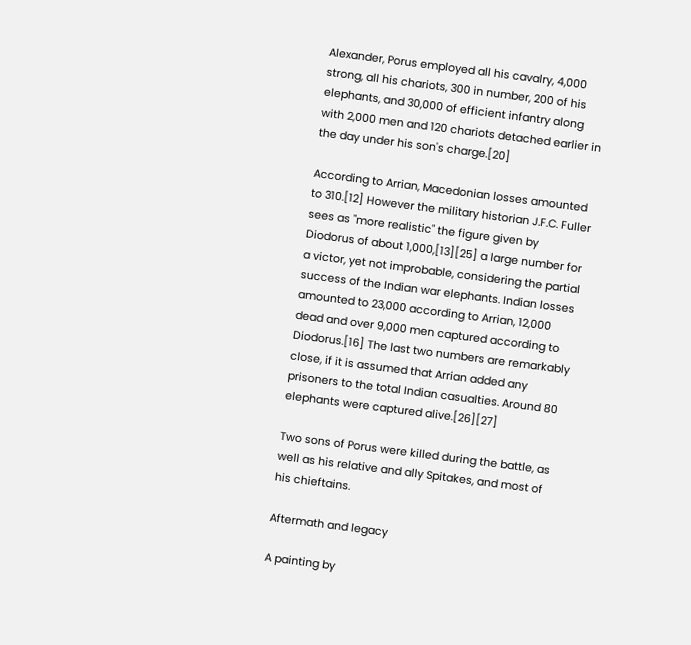Alexander, Porus employed all his cavalry, 4,000 strong, all his chariots, 300 in number, 200 of his elephants, and 30,000 of efficient infantry along with 2,000 men and 120 chariots detached earlier in the day under his son's charge.[20]

According to Arrian, Macedonian losses amounted to 310.[12] However the military historian J.F.C. Fuller sees as "more realistic" the figure given by Diodorus of about 1,000,[13][25] a large number for a victor, yet not improbable, considering the partial success of the Indian war elephants. Indian losses amounted to 23,000 according to Arrian, 12,000 dead and over 9,000 men captured according to Diodorus.[16] The last two numbers are remarkably close, if it is assumed that Arrian added any prisoners to the total Indian casualties. Around 80 elephants were captured alive.[26][27]

Two sons of Porus were killed during the battle, as well as his relative and ally Spitakes, and most of his chieftains.

Aftermath and legacy

A painting by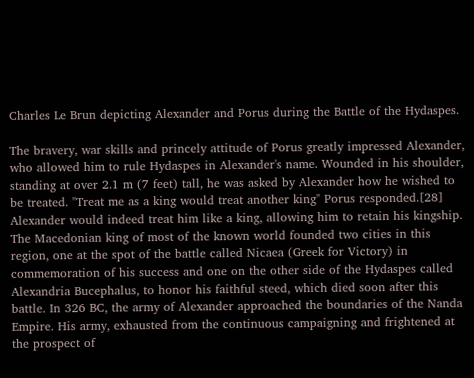Charles Le Brun depicting Alexander and Porus during the Battle of the Hydaspes.

The bravery, war skills and princely attitude of Porus greatly impressed Alexander, who allowed him to rule Hydaspes in Alexander's name. Wounded in his shoulder, standing at over 2.1 m (7 feet) tall, he was asked by Alexander how he wished to be treated. "Treat me as a king would treat another king" Porus responded.[28] Alexander would indeed treat him like a king, allowing him to retain his kingship. The Macedonian king of most of the known world founded two cities in this region, one at the spot of the battle called Nicaea (Greek for Victory) in commemoration of his success and one on the other side of the Hydaspes called Alexandria Bucephalus, to honor his faithful steed, which died soon after this battle. In 326 BC, the army of Alexander approached the boundaries of the Nanda Empire. His army, exhausted from the continuous campaigning and frightened at the prospect of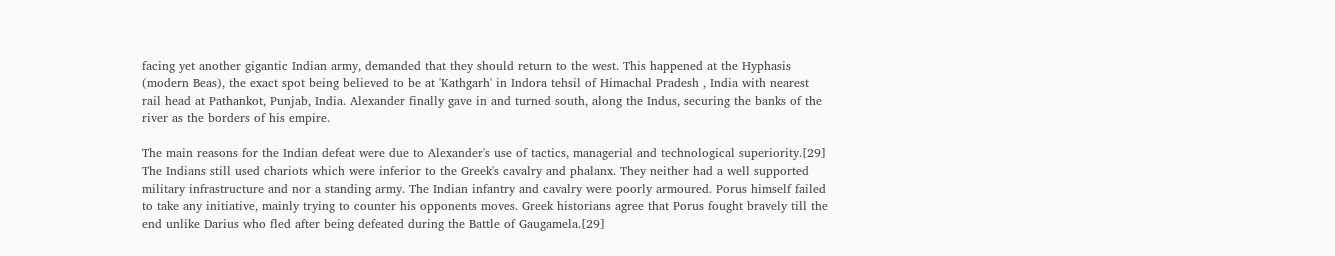facing yet another gigantic Indian army, demanded that they should return to the west. This happened at the Hyphasis (modern Beas), the exact spot being believed to be at 'Kathgarh' in Indora tehsil of Himachal Pradesh , India with nearest rail head at Pathankot, Punjab, India. Alexander finally gave in and turned south, along the Indus, securing the banks of the river as the borders of his empire.

The main reasons for the Indian defeat were due to Alexander's use of tactics, managerial and technological superiority.[29] The Indians still used chariots which were inferior to the Greek's cavalry and phalanx. They neither had a well supported military infrastructure and nor a standing army. The Indian infantry and cavalry were poorly armoured. Porus himself failed to take any initiative, mainly trying to counter his opponents moves. Greek historians agree that Porus fought bravely till the end unlike Darius who fled after being defeated during the Battle of Gaugamela.[29]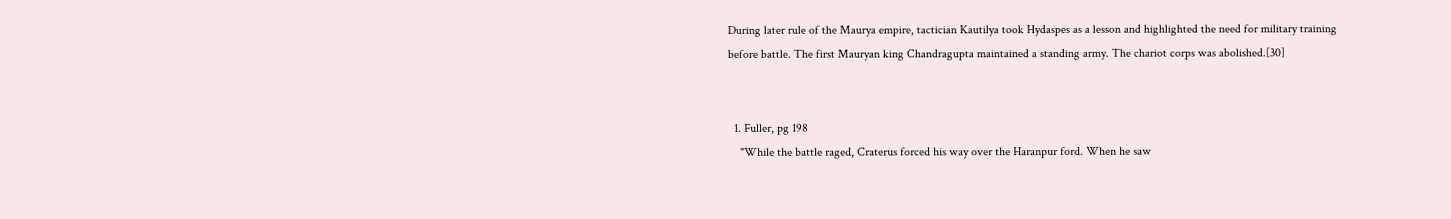During later rule of the Maurya empire, tactician Kautilya took Hydaspes as a lesson and highlighted the need for military training before battle. The first Mauryan king Chandragupta maintained a standing army. The chariot corps was abolished.[30]


  1. Fuller, pg 198
    "While the battle raged, Craterus forced his way over the Haranpur ford. When he saw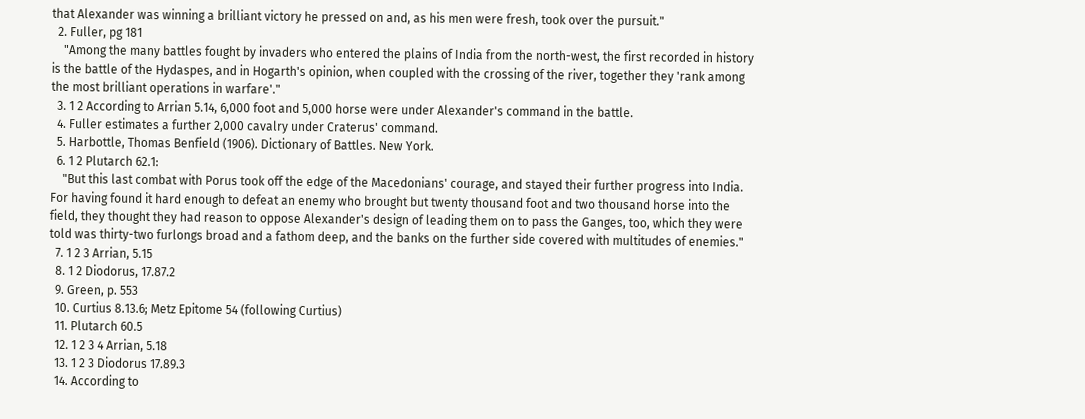that Alexander was winning a brilliant victory he pressed on and, as his men were fresh, took over the pursuit."
  2. Fuller, pg 181
    "Among the many battles fought by invaders who entered the plains of India from the north-west, the first recorded in history is the battle of the Hydaspes, and in Hogarth's opinion, when coupled with the crossing of the river, together they 'rank among the most brilliant operations in warfare'."
  3. 1 2 According to Arrian 5.14, 6,000 foot and 5,000 horse were under Alexander's command in the battle.
  4. Fuller estimates a further 2,000 cavalry under Craterus' command.
  5. Harbottle, Thomas Benfield (1906). Dictionary of Battles. New York.
  6. 1 2 Plutarch 62.1:
    "But this last combat with Porus took off the edge of the Macedonians' courage, and stayed their further progress into India. For having found it hard enough to defeat an enemy who brought but twenty thousand foot and two thousand horse into the field, they thought they had reason to oppose Alexander's design of leading them on to pass the Ganges, too, which they were told was thirty-two furlongs broad and a fathom deep, and the banks on the further side covered with multitudes of enemies."
  7. 1 2 3 Arrian, 5.15
  8. 1 2 Diodorus, 17.87.2
  9. Green, p. 553
  10. Curtius 8.13.6; Metz Epitome 54 (following Curtius)
  11. Plutarch 60.5
  12. 1 2 3 4 Arrian, 5.18
  13. 1 2 3 Diodorus 17.89.3
  14. According to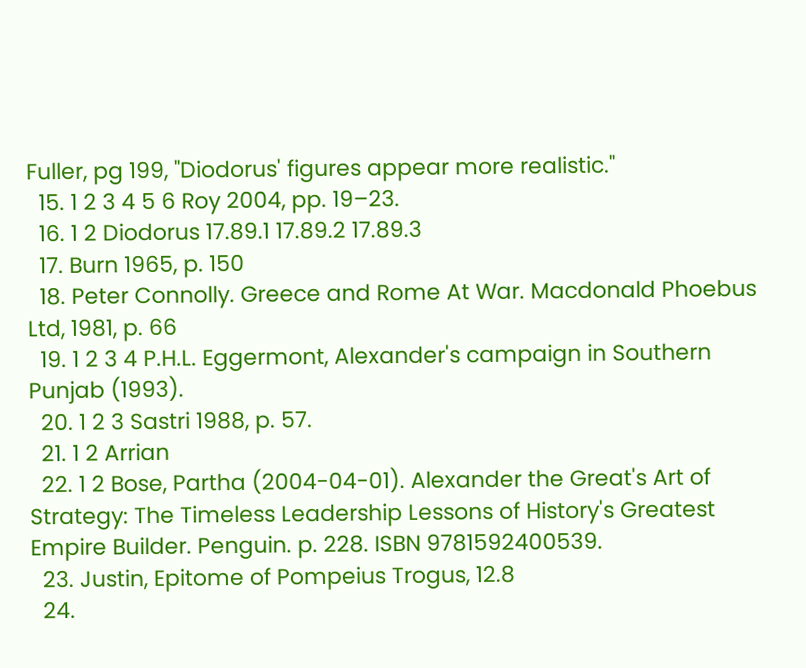Fuller, pg 199, "Diodorus' figures appear more realistic."
  15. 1 2 3 4 5 6 Roy 2004, pp. 19–23.
  16. 1 2 Diodorus 17.89.1 17.89.2 17.89.3
  17. Burn 1965, p. 150
  18. Peter Connolly. Greece and Rome At War. Macdonald Phoebus Ltd, 1981, p. 66
  19. 1 2 3 4 P.H.L. Eggermont, Alexander's campaign in Southern Punjab (1993).
  20. 1 2 3 Sastri 1988, p. 57.
  21. 1 2 Arrian
  22. 1 2 Bose, Partha (2004-04-01). Alexander the Great's Art of Strategy: The Timeless Leadership Lessons of History's Greatest Empire Builder. Penguin. p. 228. ISBN 9781592400539.
  23. Justin, Epitome of Pompeius Trogus, 12.8
  24.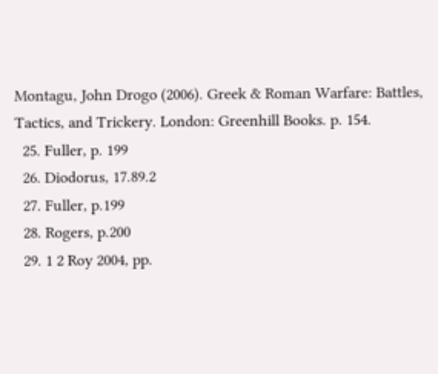Montagu, John Drogo (2006). Greek & Roman Warfare: Battles, Tactics, and Trickery. London: Greenhill Books. p. 154.
  25. Fuller, p. 199
  26. Diodorus, 17.89.2
  27. Fuller, p.199
  28. Rogers, p.200
  29. 1 2 Roy 2004, pp.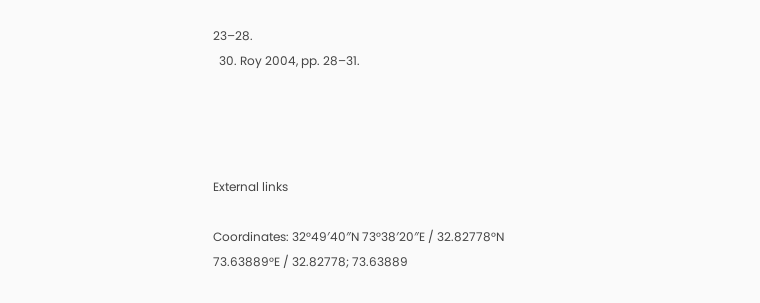23–28.
  30. Roy 2004, pp. 28–31.




External links

Coordinates: 32°49′40″N 73°38′20″E / 32.82778°N 73.63889°E / 32.82778; 73.63889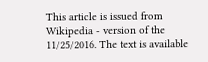This article is issued from Wikipedia - version of the 11/25/2016. The text is available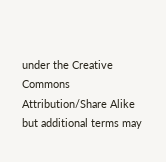under the Creative Commons Attribution/Share Alike but additional terms may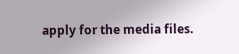apply for the media files.